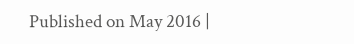Published on May 2016 |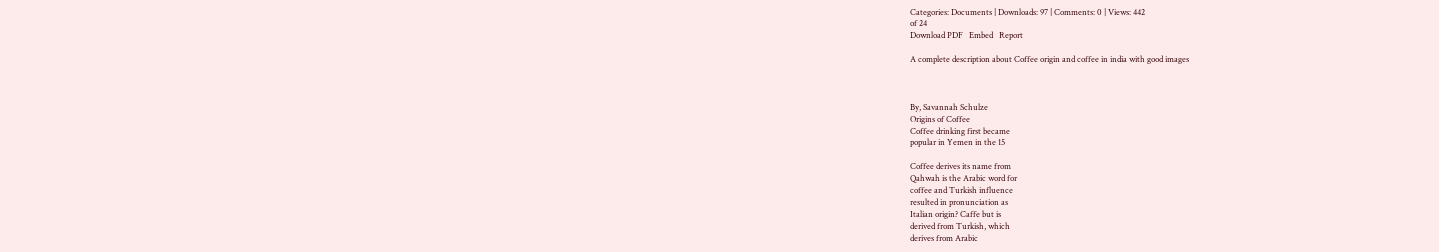Categories: Documents | Downloads: 97 | Comments: 0 | Views: 442
of 24
Download PDF   Embed   Report

A complete description about Coffee origin and coffee in india with good images



By, Savannah Schulze
Origins of Coffee
Coffee drinking first became
popular in Yemen in the 15

Coffee derives its name from
Qahwah is the Arabic word for
coffee and Turkish influence
resulted in pronunciation as
Italian origin? Caffe but is
derived from Turkish, which
derives from Arabic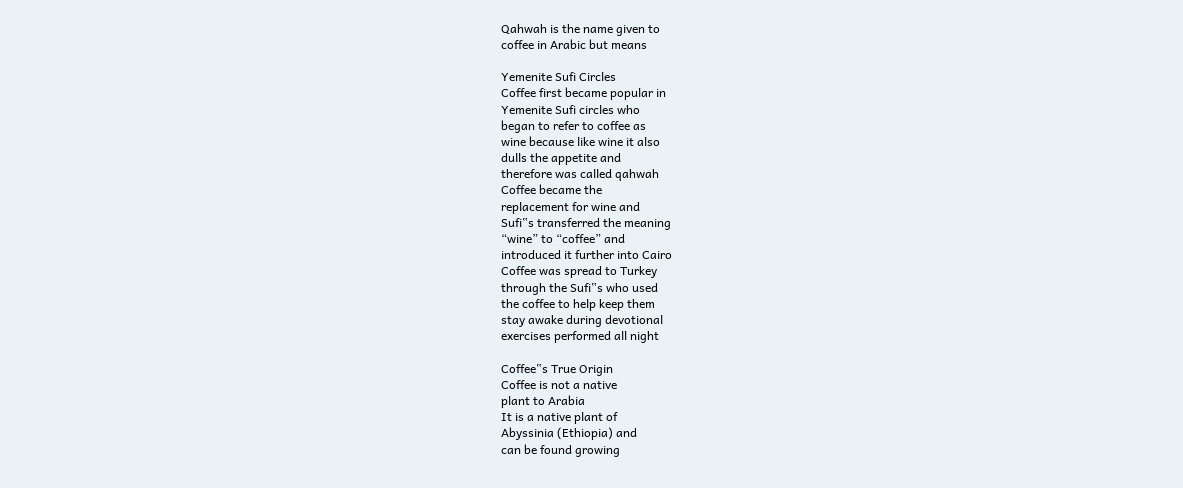Qahwah is the name given to
coffee in Arabic but means

Yemenite Sufi Circles
Coffee first became popular in
Yemenite Sufi circles who
began to refer to coffee as
wine because like wine it also
dulls the appetite and
therefore was called qahwah
Coffee became the
replacement for wine and
Sufi‟s transferred the meaning
“wine” to “coffee” and
introduced it further into Cairo
Coffee was spread to Turkey
through the Sufi‟s who used
the coffee to help keep them
stay awake during devotional
exercises performed all night

Coffee‟s True Origin
Coffee is not a native
plant to Arabia
It is a native plant of
Abyssinia (Ethiopia) and
can be found growing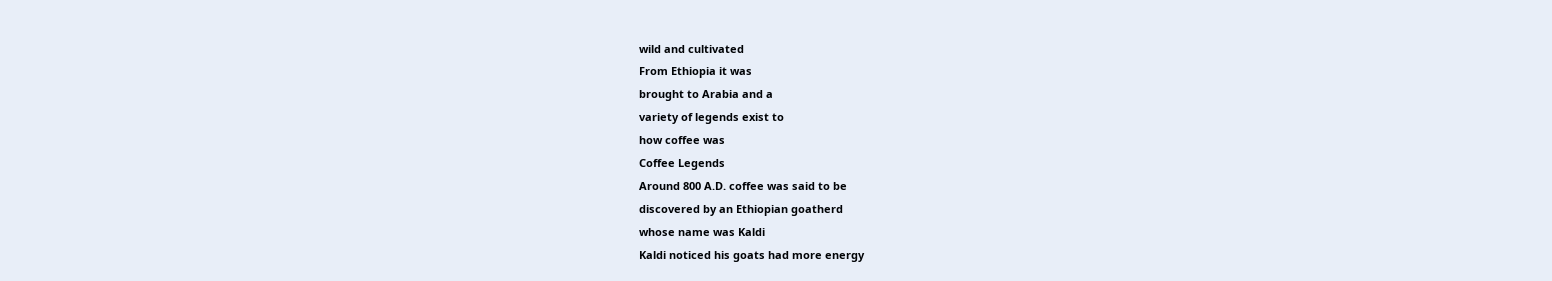wild and cultivated
From Ethiopia it was
brought to Arabia and a
variety of legends exist to
how coffee was
Coffee Legends
Around 800 A.D. coffee was said to be
discovered by an Ethiopian goatherd
whose name was Kaldi
Kaldi noticed his goats had more energy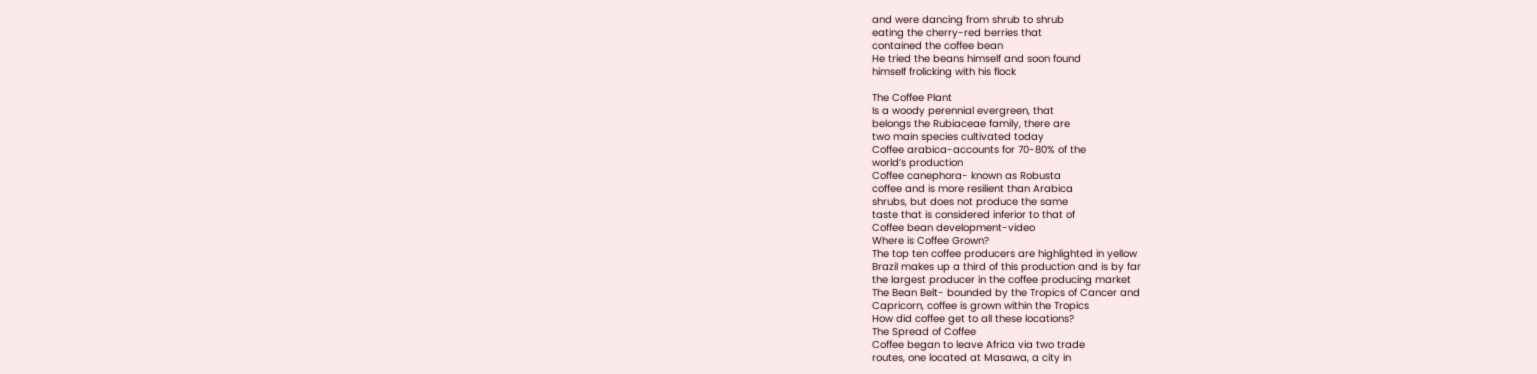and were dancing from shrub to shrub
eating the cherry-red berries that
contained the coffee bean
He tried the beans himself and soon found
himself frolicking with his flock

The Coffee Plant
Is a woody perennial evergreen, that
belongs the Rubiaceae family, there are
two main species cultivated today
Coffee arabica-accounts for 70-80% of the
world’s production
Coffee canephora- known as Robusta
coffee and is more resilient than Arabica
shrubs, but does not produce the same
taste that is considered inferior to that of
Coffee bean development-video
Where is Coffee Grown?
The top ten coffee producers are highlighted in yellow
Brazil makes up a third of this production and is by far
the largest producer in the coffee producing market
The Bean Belt- bounded by the Tropics of Cancer and
Capricorn, coffee is grown within the Tropics
How did coffee get to all these locations?
The Spread of Coffee
Coffee began to leave Africa via two trade
routes, one located at Masawa, a city in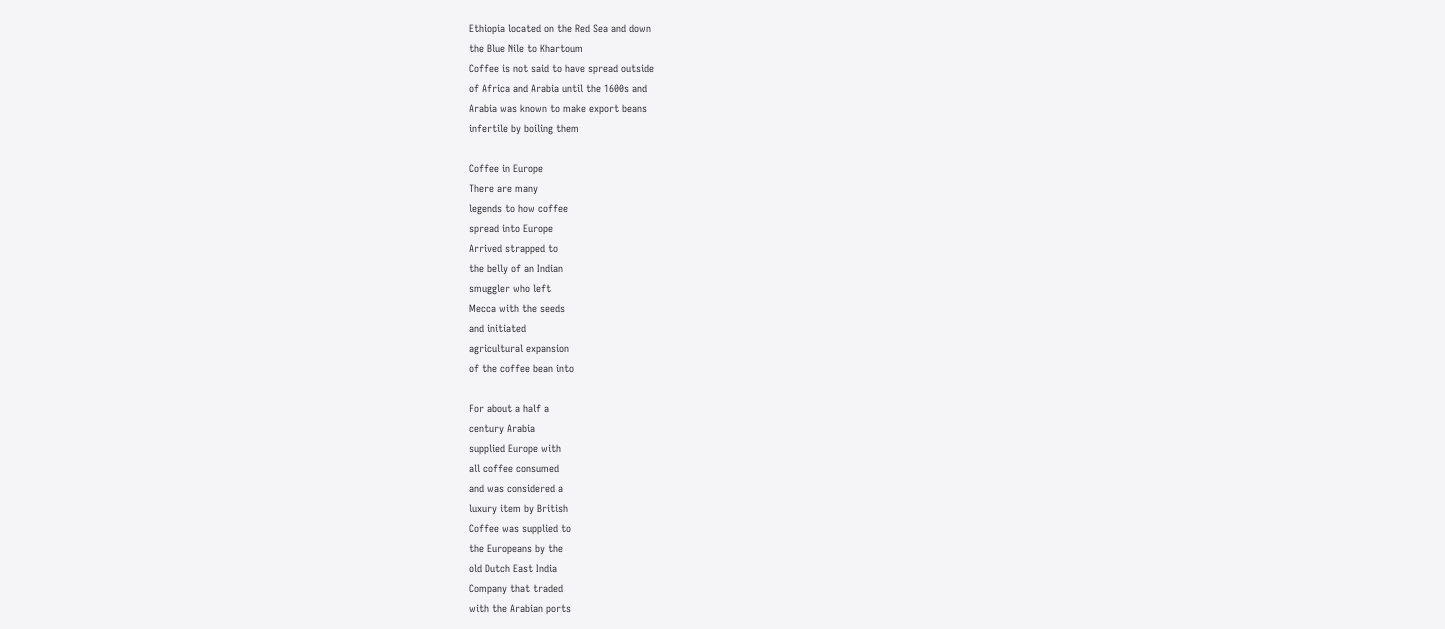Ethiopia located on the Red Sea and down
the Blue Nile to Khartoum
Coffee is not said to have spread outside
of Africa and Arabia until the 1600s and
Arabia was known to make export beans
infertile by boiling them

Coffee in Europe
There are many
legends to how coffee
spread into Europe
Arrived strapped to
the belly of an Indian
smuggler who left
Mecca with the seeds
and initiated
agricultural expansion
of the coffee bean into

For about a half a
century Arabia
supplied Europe with
all coffee consumed
and was considered a
luxury item by British
Coffee was supplied to
the Europeans by the
old Dutch East India
Company that traded
with the Arabian ports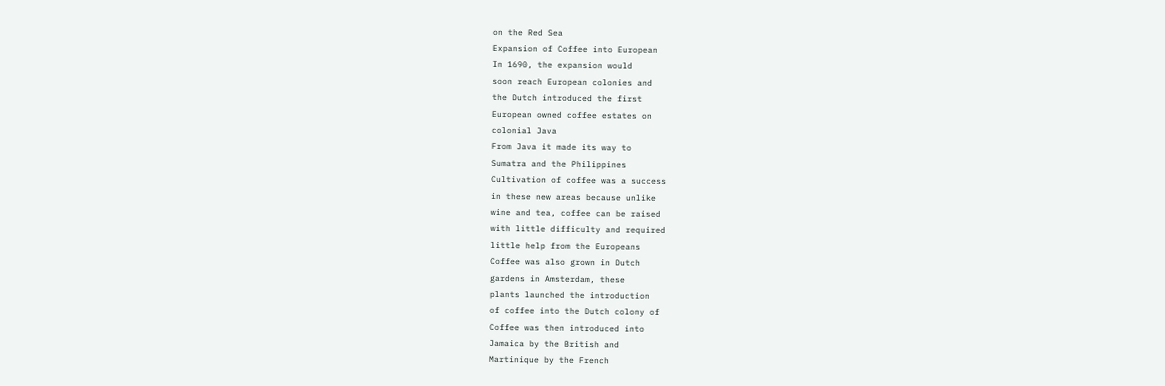on the Red Sea
Expansion of Coffee into European
In 1690, the expansion would
soon reach European colonies and
the Dutch introduced the first
European owned coffee estates on
colonial Java
From Java it made its way to
Sumatra and the Philippines
Cultivation of coffee was a success
in these new areas because unlike
wine and tea, coffee can be raised
with little difficulty and required
little help from the Europeans
Coffee was also grown in Dutch
gardens in Amsterdam, these
plants launched the introduction
of coffee into the Dutch colony of
Coffee was then introduced into
Jamaica by the British and
Martinique by the French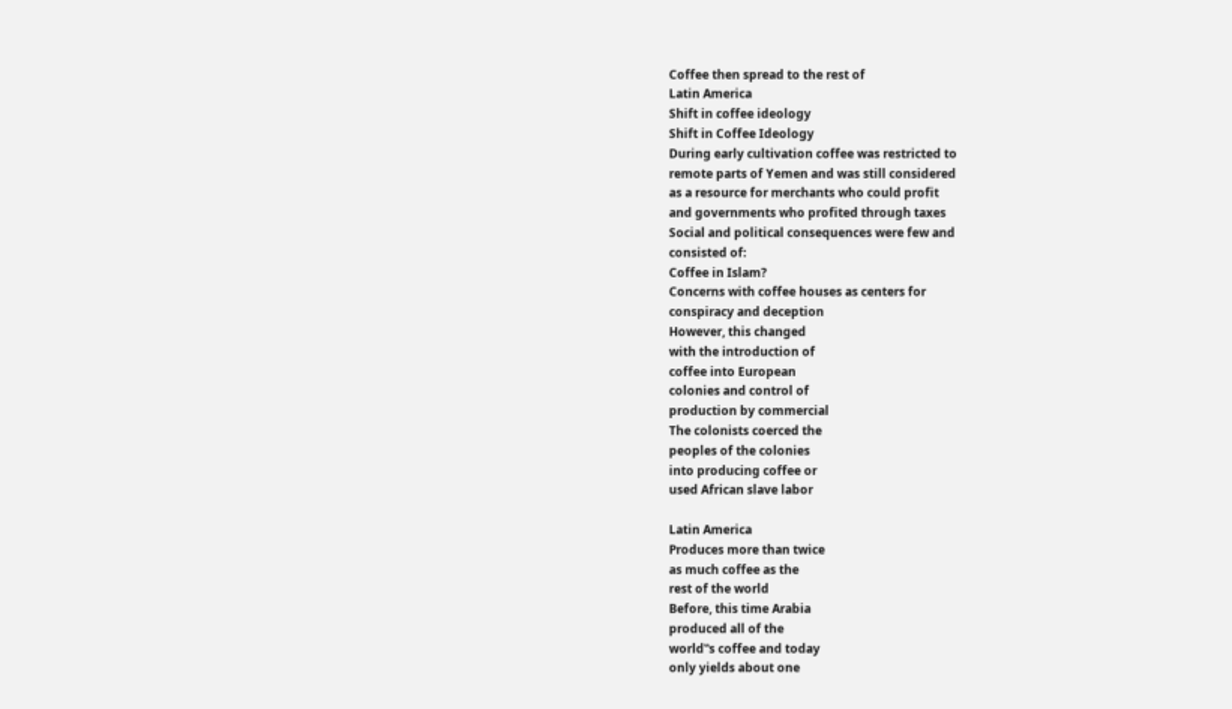Coffee then spread to the rest of
Latin America
Shift in coffee ideology
Shift in Coffee Ideology
During early cultivation coffee was restricted to
remote parts of Yemen and was still considered
as a resource for merchants who could profit
and governments who profited through taxes
Social and political consequences were few and
consisted of:
Coffee in Islam?
Concerns with coffee houses as centers for
conspiracy and deception
However, this changed
with the introduction of
coffee into European
colonies and control of
production by commercial
The colonists coerced the
peoples of the colonies
into producing coffee or
used African slave labor

Latin America
Produces more than twice
as much coffee as the
rest of the world
Before, this time Arabia
produced all of the
world‟s coffee and today
only yields about one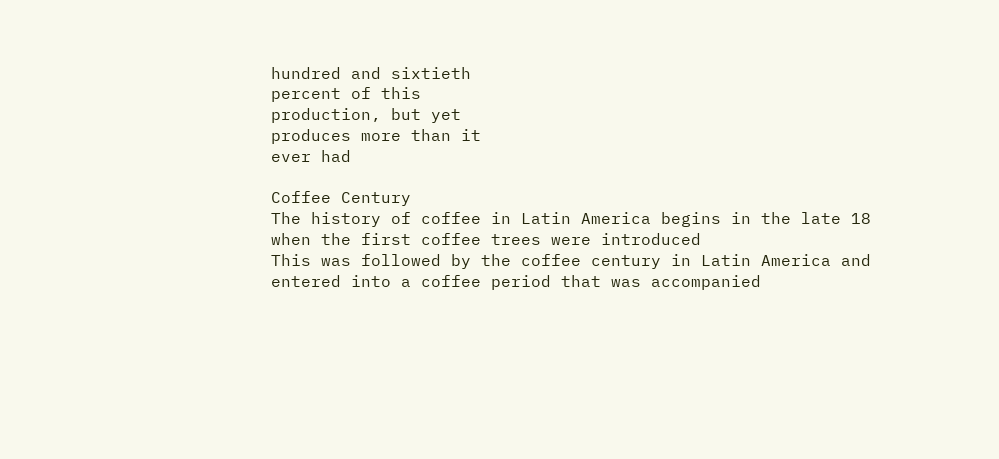hundred and sixtieth
percent of this
production, but yet
produces more than it
ever had

Coffee Century
The history of coffee in Latin America begins in the late 18
when the first coffee trees were introduced
This was followed by the coffee century in Latin America and
entered into a coffee period that was accompanied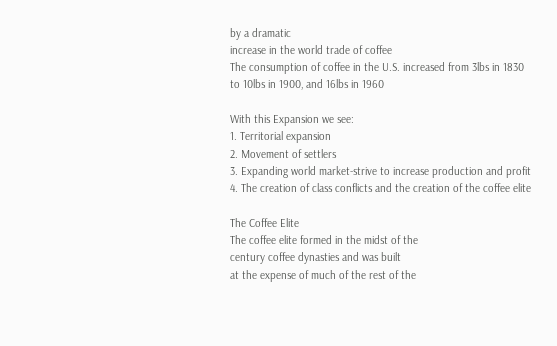by a dramatic
increase in the world trade of coffee
The consumption of coffee in the U.S. increased from 3lbs in 1830
to 10lbs in 1900, and 16lbs in 1960

With this Expansion we see:
1. Territorial expansion
2. Movement of settlers
3. Expanding world market-strive to increase production and profit
4. The creation of class conflicts and the creation of the coffee elite

The Coffee Elite
The coffee elite formed in the midst of the
century coffee dynasties and was built
at the expense of much of the rest of the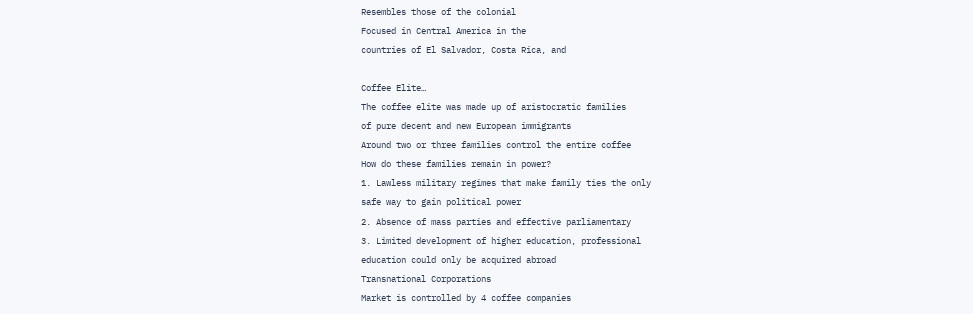Resembles those of the colonial
Focused in Central America in the
countries of El Salvador, Costa Rica, and

Coffee Elite…
The coffee elite was made up of aristocratic families
of pure decent and new European immigrants
Around two or three families control the entire coffee
How do these families remain in power?
1. Lawless military regimes that make family ties the only
safe way to gain political power
2. Absence of mass parties and effective parliamentary
3. Limited development of higher education, professional
education could only be acquired abroad
Transnational Corporations
Market is controlled by 4 coffee companies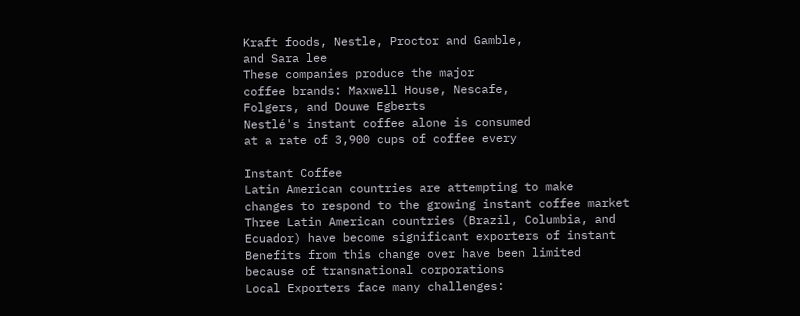Kraft foods, Nestle, Proctor and Gamble,
and Sara lee
These companies produce the major
coffee brands: Maxwell House, Nescafe,
Folgers, and Douwe Egberts
Nestlé's instant coffee alone is consumed
at a rate of 3,900 cups of coffee every

Instant Coffee
Latin American countries are attempting to make
changes to respond to the growing instant coffee market
Three Latin American countries (Brazil, Columbia, and
Ecuador) have become significant exporters of instant
Benefits from this change over have been limited
because of transnational corporations
Local Exporters face many challenges: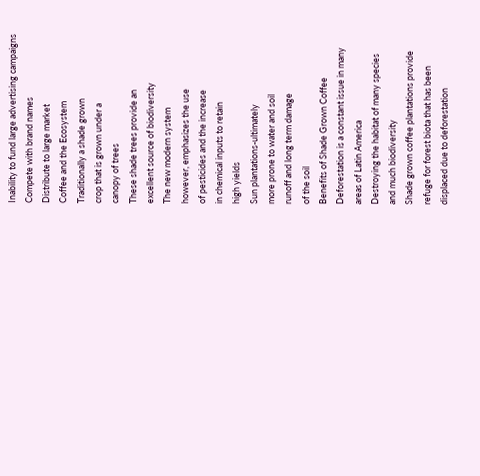Inability to fund large advertising campaigns
Compete with brand names
Distribute to large market
Coffee and the Ecosystem
Traditionally a shade grown
crop that is grown under a
canopy of trees
These shade trees provide an
excellent source of biodiversity
The new modern system
however, emphasizes the use
of pesticides and the increase
in chemical inputs to retain
high yields
Sun plantations-ultimately
more prone to water and soil
runoff and long term damage
of the soil
Benefits of Shade Grown Coffee
Deforestation is a constant issue in many
areas of Latin America
Destroying the habitat of many species
and much biodiversity
Shade grown coffee plantations provide
refuge for forest biota that has been
displaced due to deforestation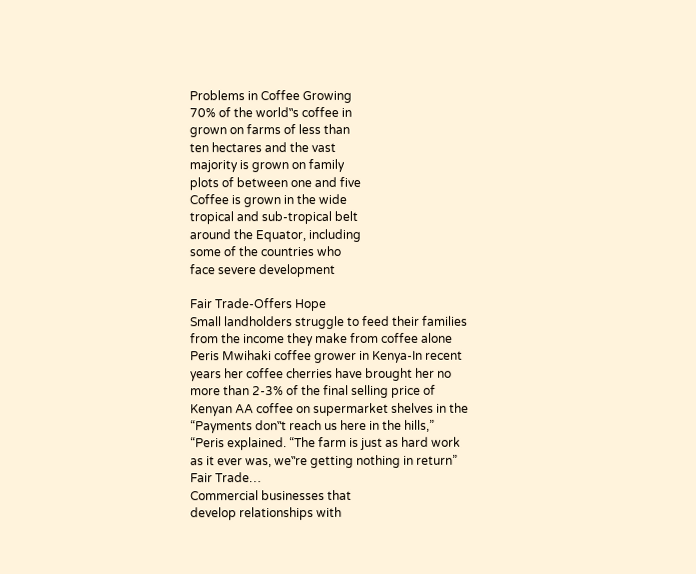Problems in Coffee Growing
70% of the world‟s coffee in
grown on farms of less than
ten hectares and the vast
majority is grown on family
plots of between one and five
Coffee is grown in the wide
tropical and sub-tropical belt
around the Equator, including
some of the countries who
face severe development

Fair Trade-Offers Hope
Small landholders struggle to feed their families
from the income they make from coffee alone
Peris Mwihaki coffee grower in Kenya-In recent
years her coffee cherries have brought her no
more than 2-3% of the final selling price of
Kenyan AA coffee on supermarket shelves in the
“Payments don‟t reach us here in the hills,”
“Peris explained. “The farm is just as hard work
as it ever was, we‟re getting nothing in return”
Fair Trade…
Commercial businesses that
develop relationships with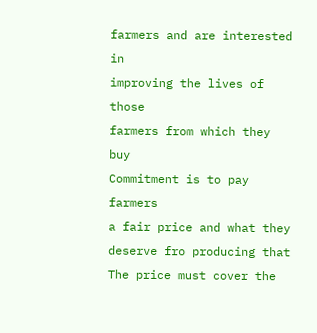farmers and are interested in
improving the lives of those
farmers from which they buy
Commitment is to pay farmers
a fair price and what they
deserve fro producing that
The price must cover the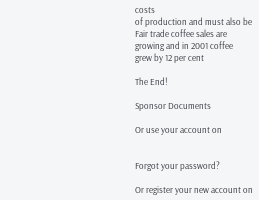costs
of production and must also be
Fair trade coffee sales are
growing and in 2001 coffee
grew by 12 per cent

The End!

Sponsor Documents

Or use your account on


Forgot your password?

Or register your new account on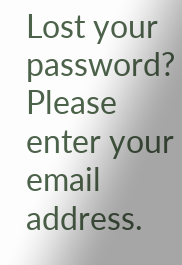Lost your password? Please enter your email address.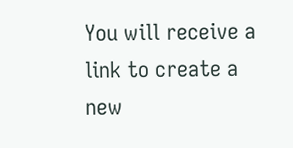You will receive a link to create a new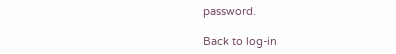password.

Back to log-in